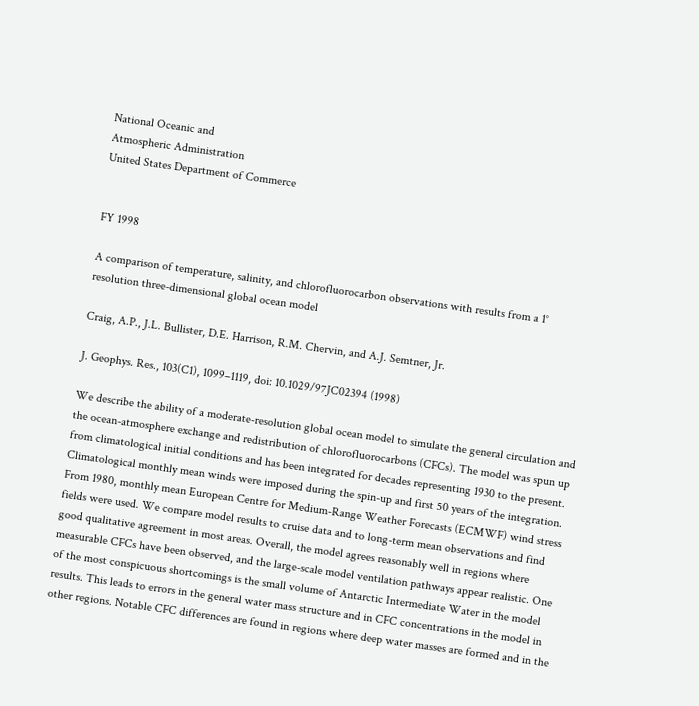National Oceanic and
Atmospheric Administration
United States Department of Commerce


FY 1998

A comparison of temperature, salinity, and chlorofluorocarbon observations with results from a 1° resolution three-dimensional global ocean model

Craig, A.P., J.L. Bullister, D.E. Harrison, R.M. Chervin, and A.J. Semtner, Jr.

J. Geophys. Res., 103(C1), 1099–1119, doi: 10.1029/97JC02394 (1998)

We describe the ability of a moderate-resolution global ocean model to simulate the general circulation and the ocean-atmosphere exchange and redistribution of chlorofluorocarbons (CFCs). The model was spun up from climatological initial conditions and has been integrated for decades representing 1930 to the present. Climatological monthly mean winds were imposed during the spin-up and first 50 years of the integration. From 1980, monthly mean European Centre for Medium-Range Weather Forecasts (ECMWF) wind stress fields were used. We compare model results to cruise data and to long-term mean observations and find good qualitative agreement in most areas. Overall, the model agrees reasonably well in regions where measurable CFCs have been observed, and the large-scale model ventilation pathways appear realistic. One of the most conspicuous shortcomings is the small volume of Antarctic Intermediate Water in the model results. This leads to errors in the general water mass structure and in CFC concentrations in the model in other regions. Notable CFC differences are found in regions where deep water masses are formed and in the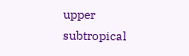upper subtropical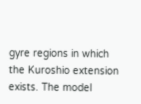gyre regions in which the Kuroshio extension exists. The model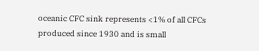oceanic CFC sink represents <1% of all CFCs produced since 1930 and is small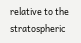relative to the stratospheric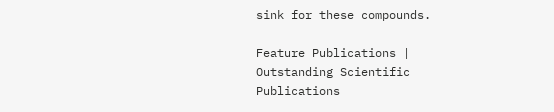sink for these compounds.

Feature Publications | Outstanding Scientific Publications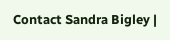Contact Sandra Bigley |